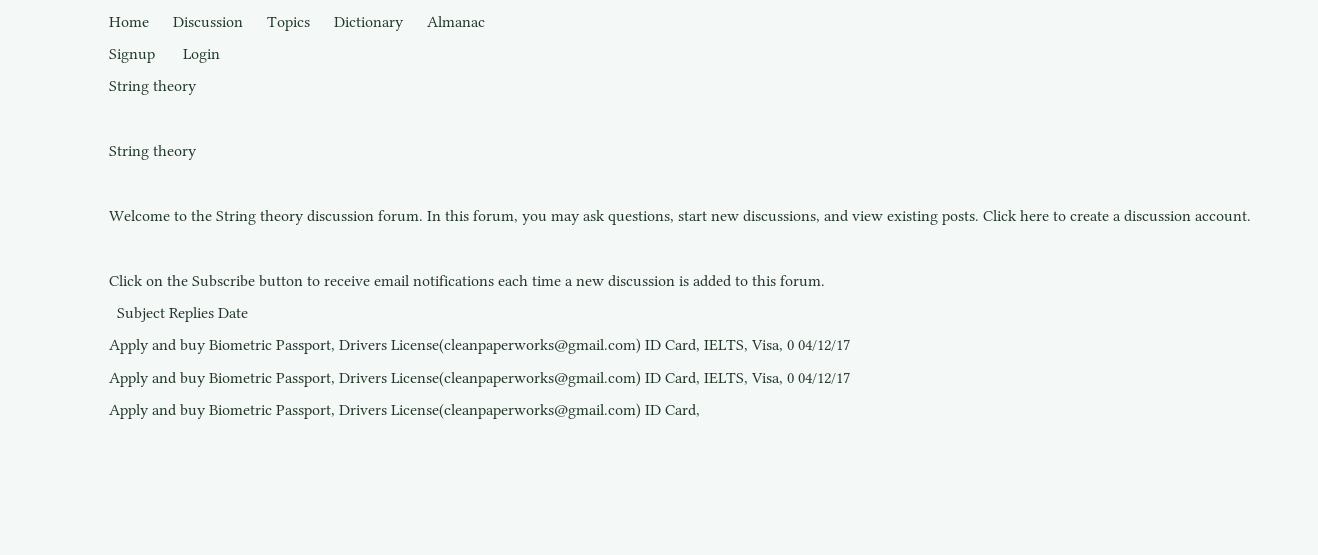Home      Discussion      Topics      Dictionary      Almanac
Signup       Login
String theory

String theory

Welcome to the String theory discussion forum. In this forum, you may ask questions, start new discussions, and view existing posts. Click here to create a discussion account.

Click on the Subscribe button to receive email notifications each time a new discussion is added to this forum.
  Subject Replies Date
Apply and buy Biometric Passport, Drivers License(cleanpaperworks@gmail.com) ID Card, IELTS, Visa, 0 04/12/17
Apply and buy Biometric Passport, Drivers License(cleanpaperworks@gmail.com) ID Card, IELTS, Visa, 0 04/12/17
Apply and buy Biometric Passport, Drivers License(cleanpaperworks@gmail.com) ID Card,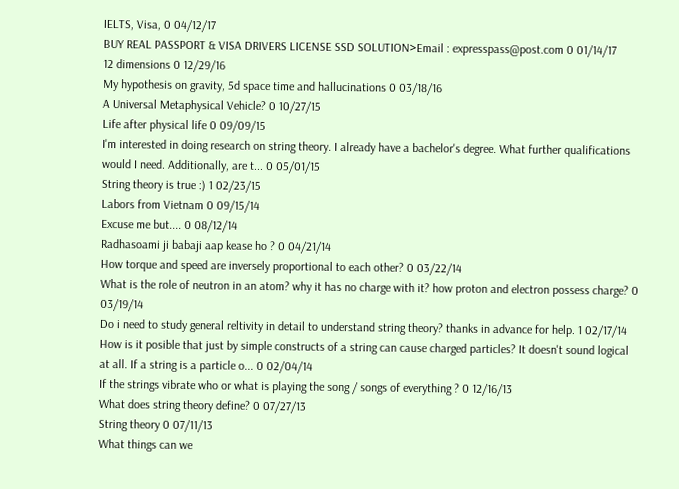IELTS, Visa, 0 04/12/17
BUY REAL PASSPORT & VISA DRIVERS LICENSE SSD SOLUTION>Email : expresspass@post.com 0 01/14/17
12 dimensions 0 12/29/16
My hypothesis on gravity, 5d space time and hallucinations 0 03/18/16
A Universal Metaphysical Vehicle? 0 10/27/15
Life after physical life 0 09/09/15
I'm interested in doing research on string theory. I already have a bachelor's degree. What further qualifications would I need. Additionally, are t... 0 05/01/15
String theory is true :) 1 02/23/15
Labors from Vietnam 0 09/15/14
Excuse me but.... 0 08/12/14
Radhasoami ji babaji aap kease ho ? 0 04/21/14
How torque and speed are inversely proportional to each other? 0 03/22/14
What is the role of neutron in an atom? why it has no charge with it? how proton and electron possess charge? 0 03/19/14
Do i need to study general reltivity in detail to understand string theory? thanks in advance for help. 1 02/17/14
How is it posible that just by simple constructs of a string can cause charged particles? It doesn't sound logical at all. If a string is a particle o... 0 02/04/14
If the strings vibrate who or what is playing the song / songs of everything ? 0 12/16/13
What does string theory define? 0 07/27/13
String theory 0 07/11/13
What things can we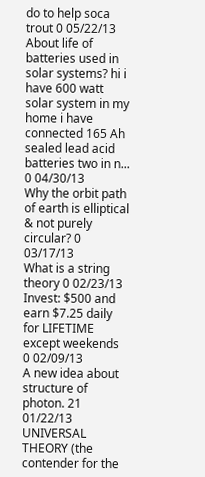do to help soca trout 0 05/22/13
About life of batteries used in solar systems? hi i have 600 watt solar system in my home i have connected 165 Ah sealed lead acid batteries two in n... 0 04/30/13
Why the orbit path of earth is elliptical & not purely circular? 0 03/17/13
What is a string theory 0 02/23/13
Invest: $500 and earn $7.25 daily for LIFETIME except weekends 0 02/09/13
A new idea about structure of photon. 21 01/22/13
UNIVERSAL THEORY (the contender for the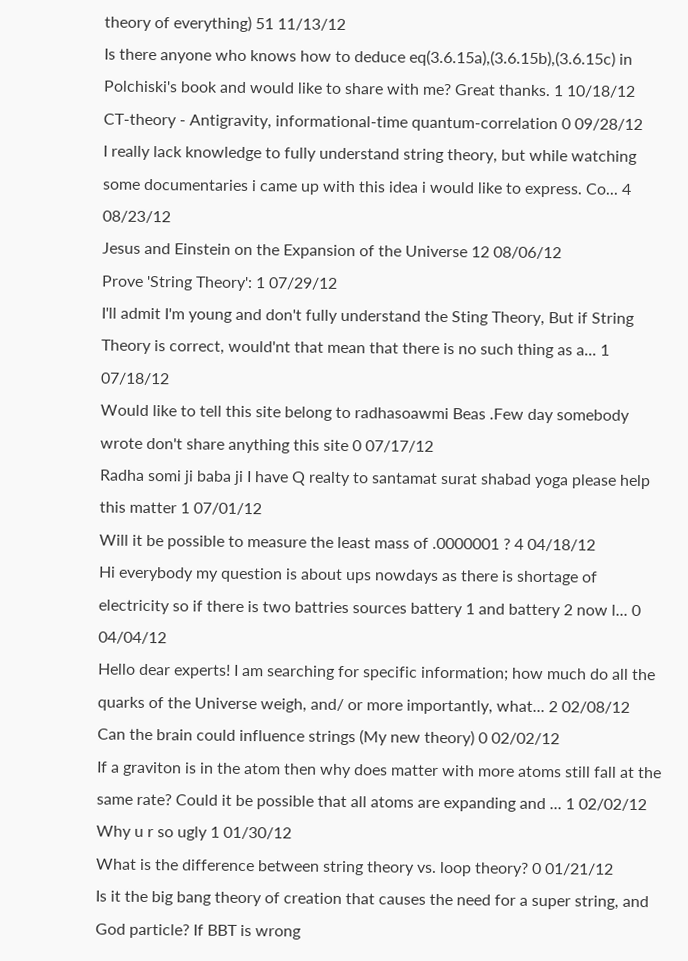theory of everything) 51 11/13/12
Is there anyone who knows how to deduce eq(3.6.15a),(3.6.15b),(3.6.15c) in Polchiski's book and would like to share with me? Great thanks. 1 10/18/12
CT-theory - Antigravity, informational-time quantum-correlation 0 09/28/12
I really lack knowledge to fully understand string theory, but while watching some documentaries i came up with this idea i would like to express. Co... 4 08/23/12
Jesus and Einstein on the Expansion of the Universe 12 08/06/12
Prove 'String Theory': 1 07/29/12
I'll admit I'm young and don't fully understand the Sting Theory, But if String Theory is correct, would'nt that mean that there is no such thing as a... 1 07/18/12
Would like to tell this site belong to radhasoawmi Beas .Few day somebody wrote don't share anything this site 0 07/17/12
Radha somi ji baba ji I have Q realty to santamat surat shabad yoga please help this matter 1 07/01/12
Will it be possible to measure the least mass of .0000001 ? 4 04/18/12
Hi everybody my question is about ups nowdays as there is shortage of electricity so if there is two battries sources battery 1 and battery 2 now l... 0 04/04/12
Hello dear experts! I am searching for specific information; how much do all the quarks of the Universe weigh, and/ or more importantly, what... 2 02/08/12
Can the brain could influence strings (My new theory) 0 02/02/12
If a graviton is in the atom then why does matter with more atoms still fall at the same rate? Could it be possible that all atoms are expanding and ... 1 02/02/12
Why u r so ugly 1 01/30/12
What is the difference between string theory vs. loop theory? 0 01/21/12
Is it the big bang theory of creation that causes the need for a super string, and God particle? If BBT is wrong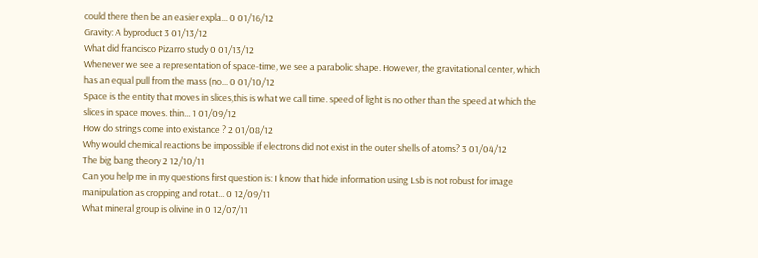could there then be an easier expla... 0 01/16/12
Gravity: A byproduct 3 01/13/12
What did francisco Pizarro study 0 01/13/12
Whenever we see a representation of space-time, we see a parabolic shape. However, the gravitational center, which has an equal pull from the mass (no... 0 01/10/12
Space is the entity that moves in slices,this is what we call time. speed of light is no other than the speed at which the slices in space moves. thin... 1 01/09/12
How do strings come into existance ? 2 01/08/12
Why would chemical reactions be impossible if electrons did not exist in the outer shells of atoms? 3 01/04/12
The big bang theory 2 12/10/11
Can you help me in my questions first question is: I know that hide information using Lsb is not robust for image manipulation as cropping and rotat... 0 12/09/11
What mineral group is olivine in 0 12/07/11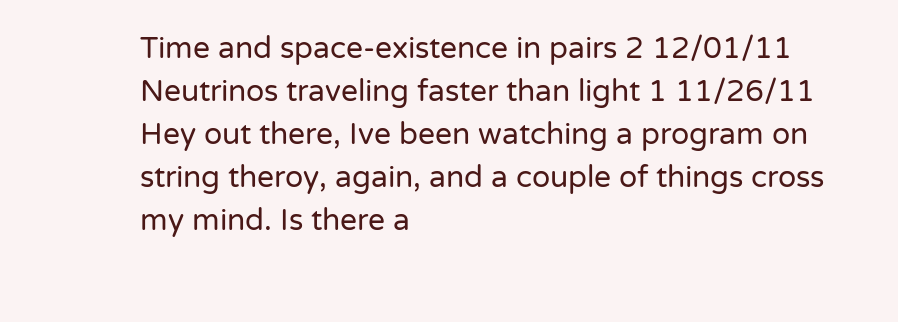Time and space-existence in pairs 2 12/01/11
Neutrinos traveling faster than light 1 11/26/11
Hey out there, Ive been watching a program on string theroy, again, and a couple of things cross my mind. Is there a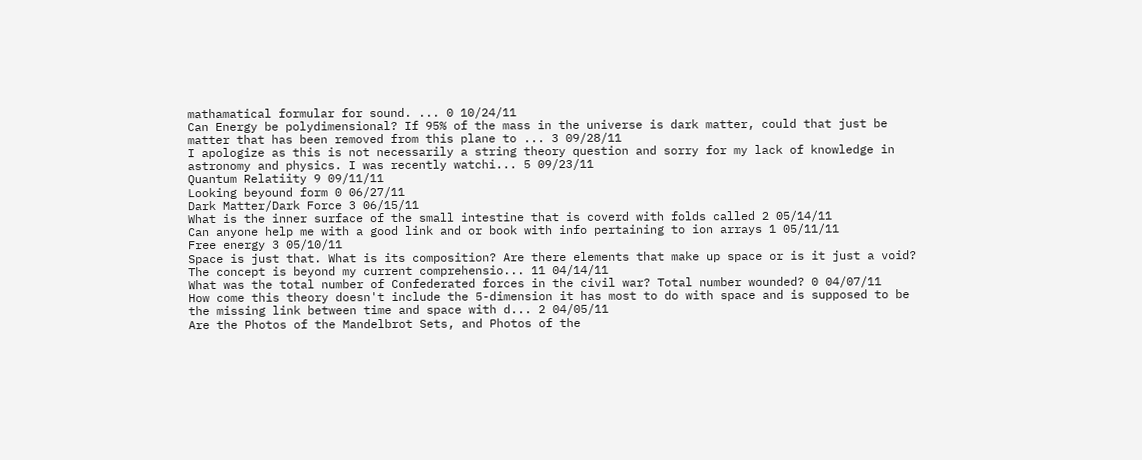mathamatical formular for sound. ... 0 10/24/11
Can Energy be polydimensional? If 95% of the mass in the universe is dark matter, could that just be matter that has been removed from this plane to ... 3 09/28/11
I apologize as this is not necessarily a string theory question and sorry for my lack of knowledge in astronomy and physics. I was recently watchi... 5 09/23/11
Quantum Relatiity 9 09/11/11
Looking beyound form 0 06/27/11
Dark Matter/Dark Force 3 06/15/11
What is the inner surface of the small intestine that is coverd with folds called 2 05/14/11
Can anyone help me with a good link and or book with info pertaining to ion arrays 1 05/11/11
Free energy 3 05/10/11
Space is just that. What is its composition? Are there elements that make up space or is it just a void? The concept is beyond my current comprehensio... 11 04/14/11
What was the total number of Confederated forces in the civil war? Total number wounded? 0 04/07/11
How come this theory doesn't include the 5-dimension it has most to do with space and is supposed to be the missing link between time and space with d... 2 04/05/11
Are the Photos of the Mandelbrot Sets, and Photos of the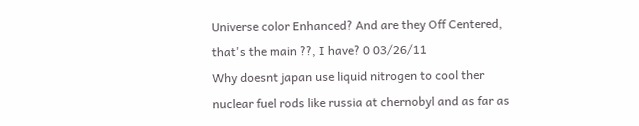Universe color Enhanced? And are they Off Centered, that's the main ??, I have? 0 03/26/11
Why doesnt japan use liquid nitrogen to cool ther nuclear fuel rods like russia at chernobyl and as far as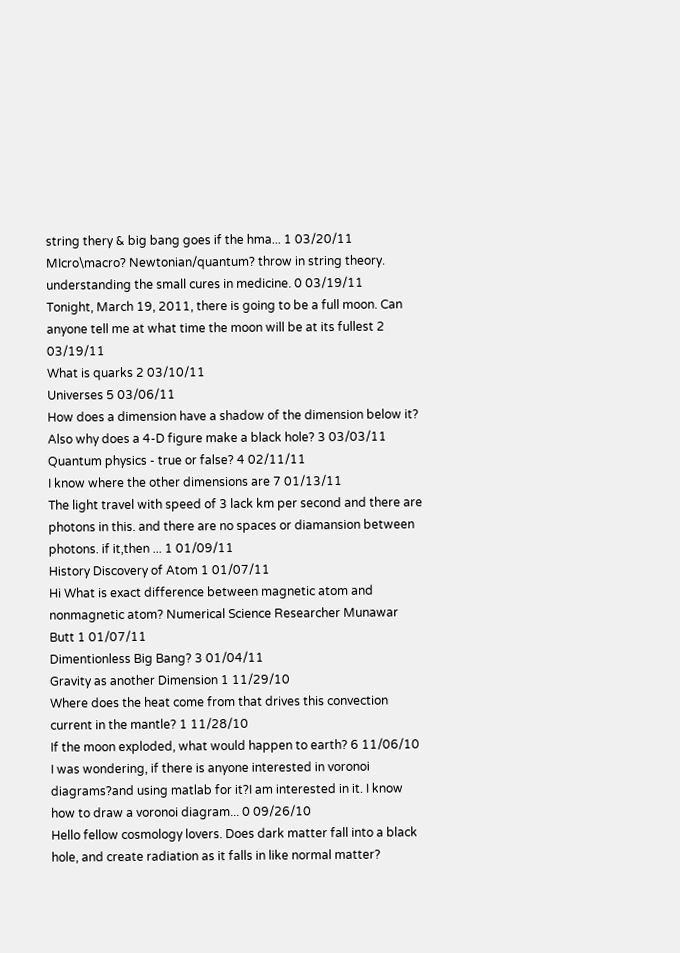string thery & big bang goes if the hma... 1 03/20/11
MIcro\macro? Newtonian/quantum? throw in string theory. understanding the small cures in medicine. 0 03/19/11
Tonight, March 19, 2011, there is going to be a full moon. Can anyone tell me at what time the moon will be at its fullest 2 03/19/11
What is quarks 2 03/10/11
Universes 5 03/06/11
How does a dimension have a shadow of the dimension below it? Also why does a 4-D figure make a black hole? 3 03/03/11
Quantum physics - true or false? 4 02/11/11
I know where the other dimensions are 7 01/13/11
The light travel with speed of 3 lack km per second and there are photons in this. and there are no spaces or diamansion between photons. if it,then ... 1 01/09/11
History Discovery of Atom 1 01/07/11
Hi What is exact difference between magnetic atom and nonmagnetic atom? Numerical Science Researcher Munawar Butt 1 01/07/11
Dimentionless Big Bang? 3 01/04/11
Gravity as another Dimension 1 11/29/10
Where does the heat come from that drives this convection current in the mantle? 1 11/28/10
If the moon exploded, what would happen to earth? 6 11/06/10
I was wondering, if there is anyone interested in voronoi diagrams?and using matlab for it?I am interested in it. I know how to draw a voronoi diagram... 0 09/26/10
Hello fellow cosmology lovers. Does dark matter fall into a black hole, and create radiation as it falls in like normal matter?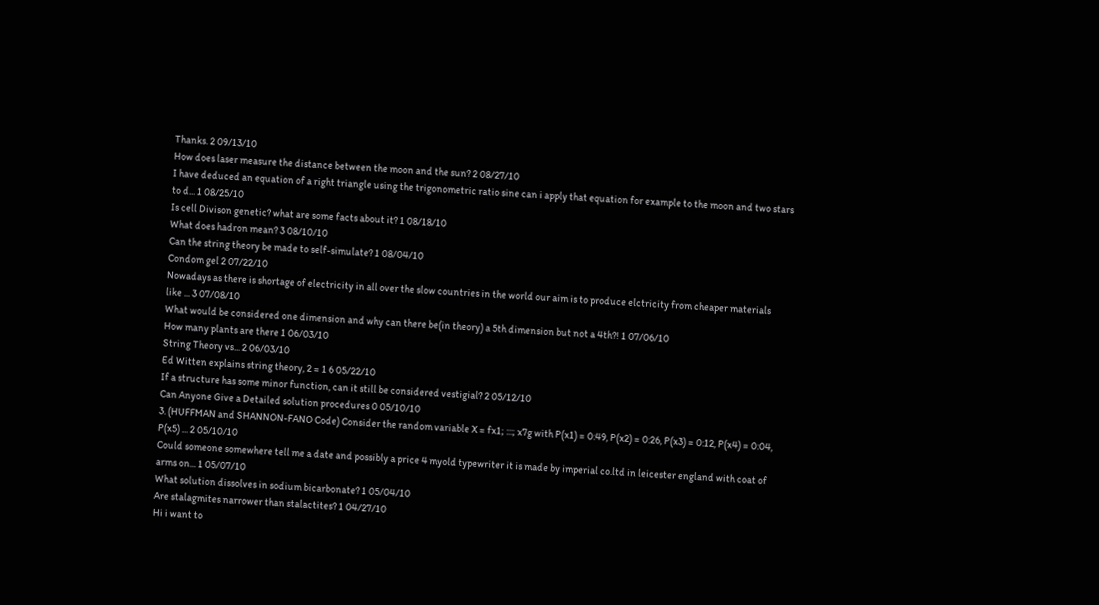Thanks. 2 09/13/10
How does laser measure the distance between the moon and the sun? 2 08/27/10
I have deduced an equation of a right triangle using the trigonometric ratio sine can i apply that equation for example to the moon and two stars to d... 1 08/25/10
Is cell Divison genetic? what are some facts about it? 1 08/18/10
What does hadron mean? 3 08/10/10
Can the string theory be made to self-simulate? 1 08/04/10
Condom gel 2 07/22/10
Nowadays as there is shortage of electricity in all over the slow countries in the world our aim is to produce elctricity from cheaper materials like ... 3 07/08/10
What would be considered one dimension and why can there be(in theory) a 5th dimension but not a 4th?! 1 07/06/10
How many plants are there 1 06/03/10
String Theory vs... 2 06/03/10
Ed Witten explains string theory, 2 = 1 6 05/22/10
If a structure has some minor function, can it still be considered vestigial? 2 05/12/10
Can Anyone Give a Detailed solution procedures 0 05/10/10
3. (HUFFMAN and SHANNON-FANO Code) Consider the random variable X = fx1; :::; x7g with P(x1) = 0:49, P(x2) = 0:26, P(x3) = 0:12, P(x4) = 0:04, P(x5) ... 2 05/10/10
Could someone somewhere tell me a date and possibly a price 4 myold typewriter it is made by imperial co.ltd in leicester england with coat of arms on... 1 05/07/10
What solution dissolves in sodium bicarbonate? 1 05/04/10
Are stalagmites narrower than stalactites? 1 04/27/10
Hi i want to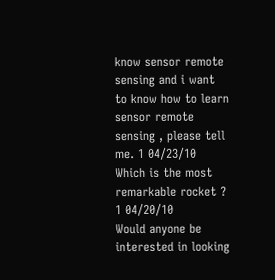know sensor remote sensing and i want to know how to learn sensor remote sensing , please tell me. 1 04/23/10
Which is the most remarkable rocket ? 1 04/20/10
Would anyone be interested in looking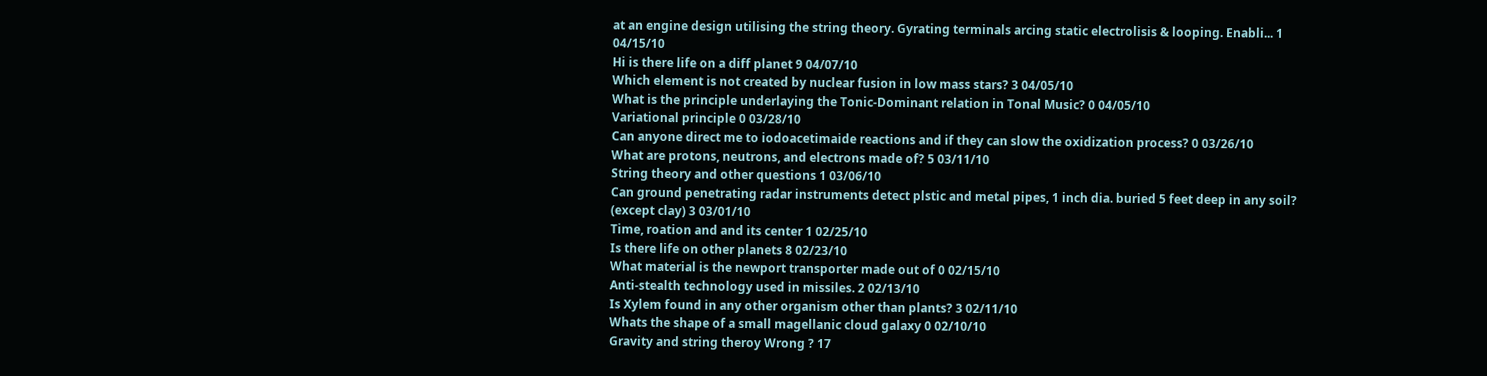at an engine design utilising the string theory. Gyrating terminals arcing static electrolisis & looping. Enabli... 1 04/15/10
Hi is there life on a diff planet 9 04/07/10
Which element is not created by nuclear fusion in low mass stars? 3 04/05/10
What is the principle underlaying the Tonic-Dominant relation in Tonal Music? 0 04/05/10
Variational principle 0 03/28/10
Can anyone direct me to iodoacetimaide reactions and if they can slow the oxidization process? 0 03/26/10
What are protons, neutrons, and electrons made of? 5 03/11/10
String theory and other questions 1 03/06/10
Can ground penetrating radar instruments detect plstic and metal pipes, 1 inch dia. buried 5 feet deep in any soil? (except clay) 3 03/01/10
Time, roation and and its center 1 02/25/10
Is there life on other planets 8 02/23/10
What material is the newport transporter made out of 0 02/15/10
Anti-stealth technology used in missiles. 2 02/13/10
Is Xylem found in any other organism other than plants? 3 02/11/10
Whats the shape of a small magellanic cloud galaxy 0 02/10/10
Gravity and string theroy Wrong ? 17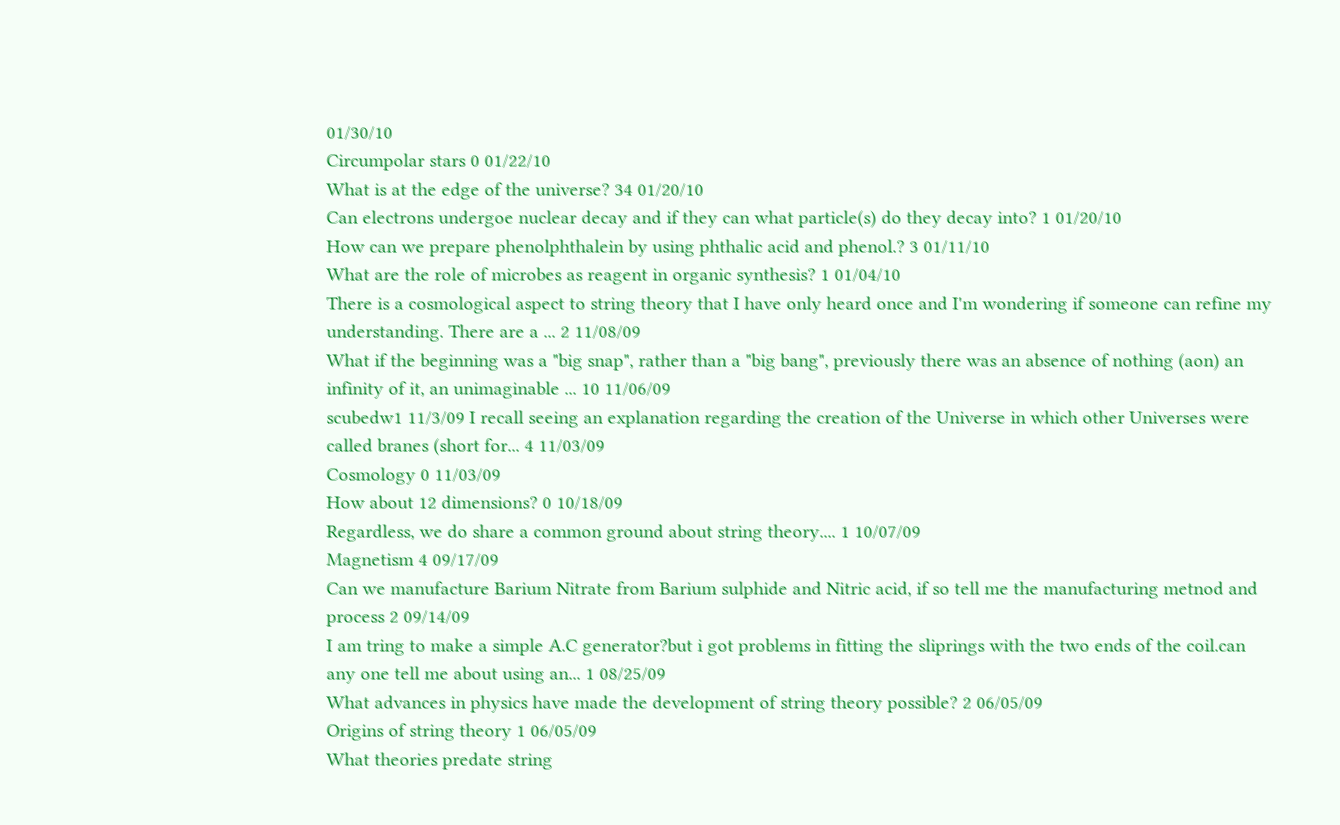01/30/10
Circumpolar stars 0 01/22/10
What is at the edge of the universe? 34 01/20/10
Can electrons undergoe nuclear decay and if they can what particle(s) do they decay into? 1 01/20/10
How can we prepare phenolphthalein by using phthalic acid and phenol.? 3 01/11/10
What are the role of microbes as reagent in organic synthesis? 1 01/04/10
There is a cosmological aspect to string theory that I have only heard once and I'm wondering if someone can refine my understanding. There are a ... 2 11/08/09
What if the beginning was a "big snap", rather than a "big bang", previously there was an absence of nothing (aon) an infinity of it, an unimaginable ... 10 11/06/09
scubedw1 11/3/09 I recall seeing an explanation regarding the creation of the Universe in which other Universes were called branes (short for... 4 11/03/09
Cosmology 0 11/03/09
How about 12 dimensions? 0 10/18/09
Regardless, we do share a common ground about string theory.... 1 10/07/09
Magnetism 4 09/17/09
Can we manufacture Barium Nitrate from Barium sulphide and Nitric acid, if so tell me the manufacturing metnod and process 2 09/14/09
I am tring to make a simple A.C generator?but i got problems in fitting the sliprings with the two ends of the coil.can any one tell me about using an... 1 08/25/09
What advances in physics have made the development of string theory possible? 2 06/05/09
Origins of string theory 1 06/05/09
What theories predate string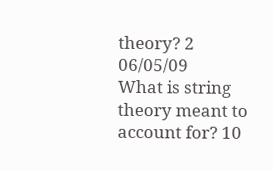theory? 2 06/05/09
What is string theory meant to account for? 10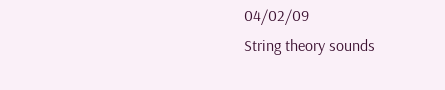04/02/09
String theory sounds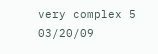very complex 5 03/20/09